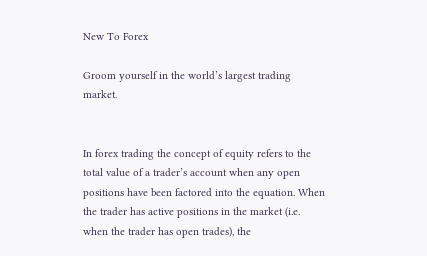New To Forex

Groom yourself in the world’s largest trading market.


In forex trading the concept of equity refers to the total value of a trader’s account when any open positions have been factored into the equation. When the trader has active positions in the market (i.e. when the trader has open trades), the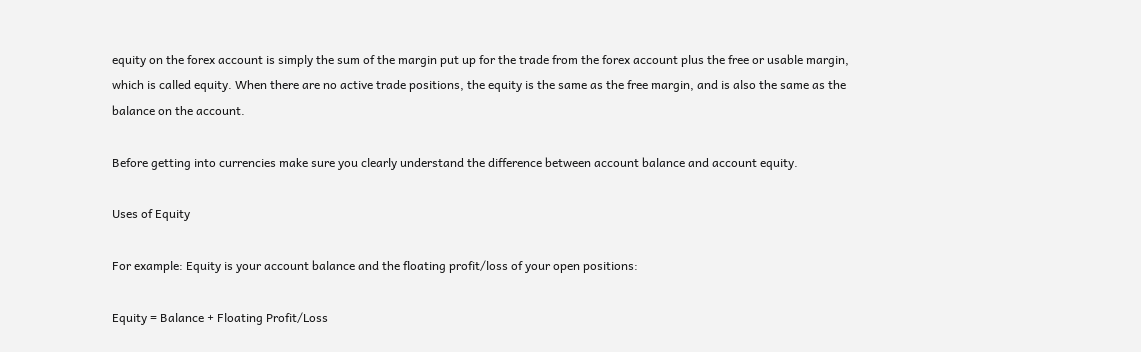equity on the forex account is simply the sum of the margin put up for the trade from the forex account plus the free or usable margin, which is called equity. When there are no active trade positions, the equity is the same as the free margin, and is also the same as the balance on the account.

Before getting into currencies make sure you clearly understand the difference between account balance and account equity.

Uses of Equity

For example: Equity is your account balance and the floating profit/loss of your open positions:

Equity = Balance + Floating Profit/Loss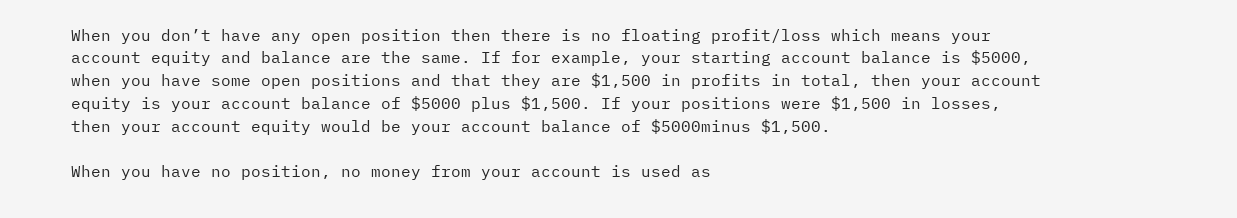When you don’t have any open position then there is no floating profit/loss which means your account equity and balance are the same. If for example, your starting account balance is $5000, when you have some open positions and that they are $1,500 in profits in total, then your account equity is your account balance of $5000 plus $1,500. If your positions were $1,500 in losses, then your account equity would be your account balance of $5000minus $1,500.

When you have no position, no money from your account is used as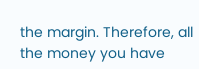the margin. Therefore, all the money you have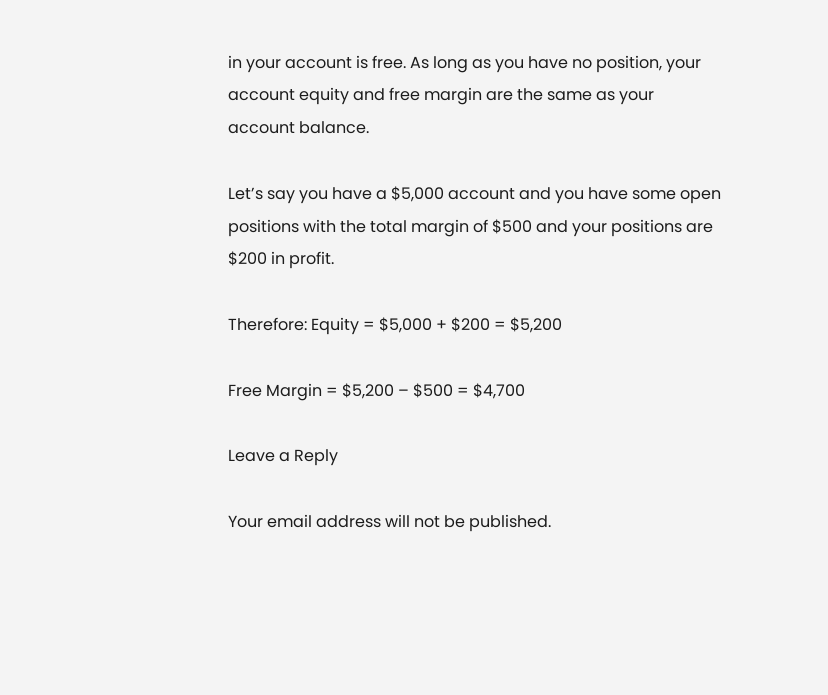in your account is free. As long as you have no position, your account equity and free margin are the same as your account balance.

Let’s say you have a $5,000 account and you have some open positions with the total margin of $500 and your positions are $200 in profit.

Therefore: Equity = $5,000 + $200 = $5,200

Free Margin = $5,200 – $500 = $4,700

Leave a Reply

Your email address will not be published.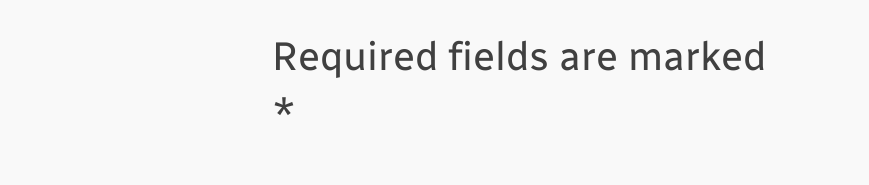Required fields are marked *